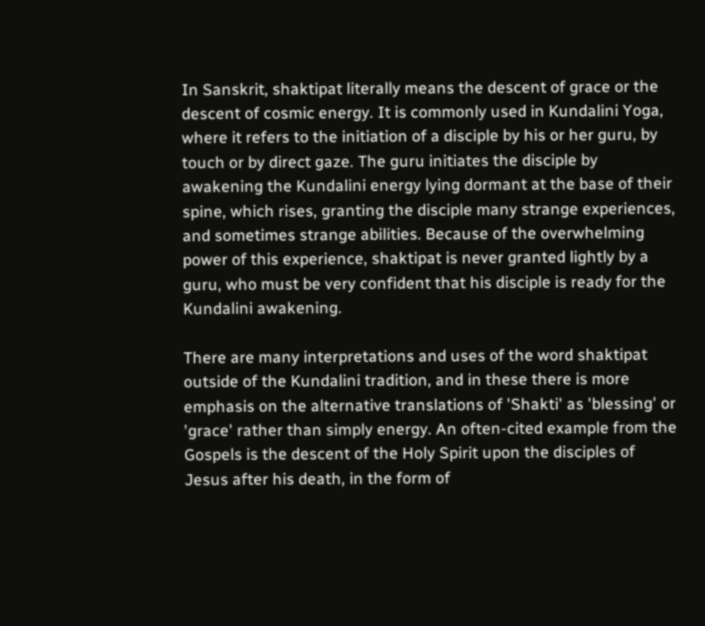In Sanskrit, shaktipat literally means the descent of grace or the descent of cosmic energy. It is commonly used in Kundalini Yoga, where it refers to the initiation of a disciple by his or her guru, by touch or by direct gaze. The guru initiates the disciple by awakening the Kundalini energy lying dormant at the base of their spine, which rises, granting the disciple many strange experiences, and sometimes strange abilities. Because of the overwhelming power of this experience, shaktipat is never granted lightly by a guru, who must be very confident that his disciple is ready for the Kundalini awakening.

There are many interpretations and uses of the word shaktipat outside of the Kundalini tradition, and in these there is more emphasis on the alternative translations of 'Shakti' as 'blessing' or 'grace' rather than simply energy. An often-cited example from the Gospels is the descent of the Holy Spirit upon the disciples of Jesus after his death, in the form of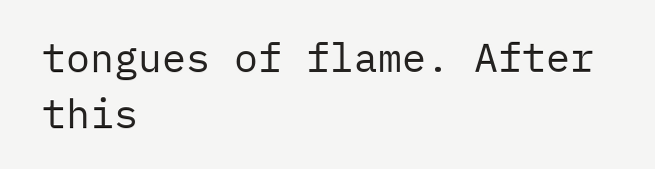tongues of flame. After this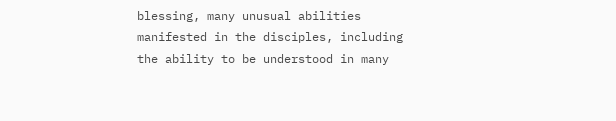blessing, many unusual abilities manifested in the disciples, including the ability to be understood in many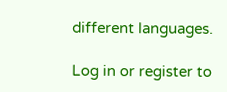different languages.

Log in or register to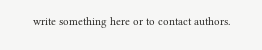write something here or to contact authors.